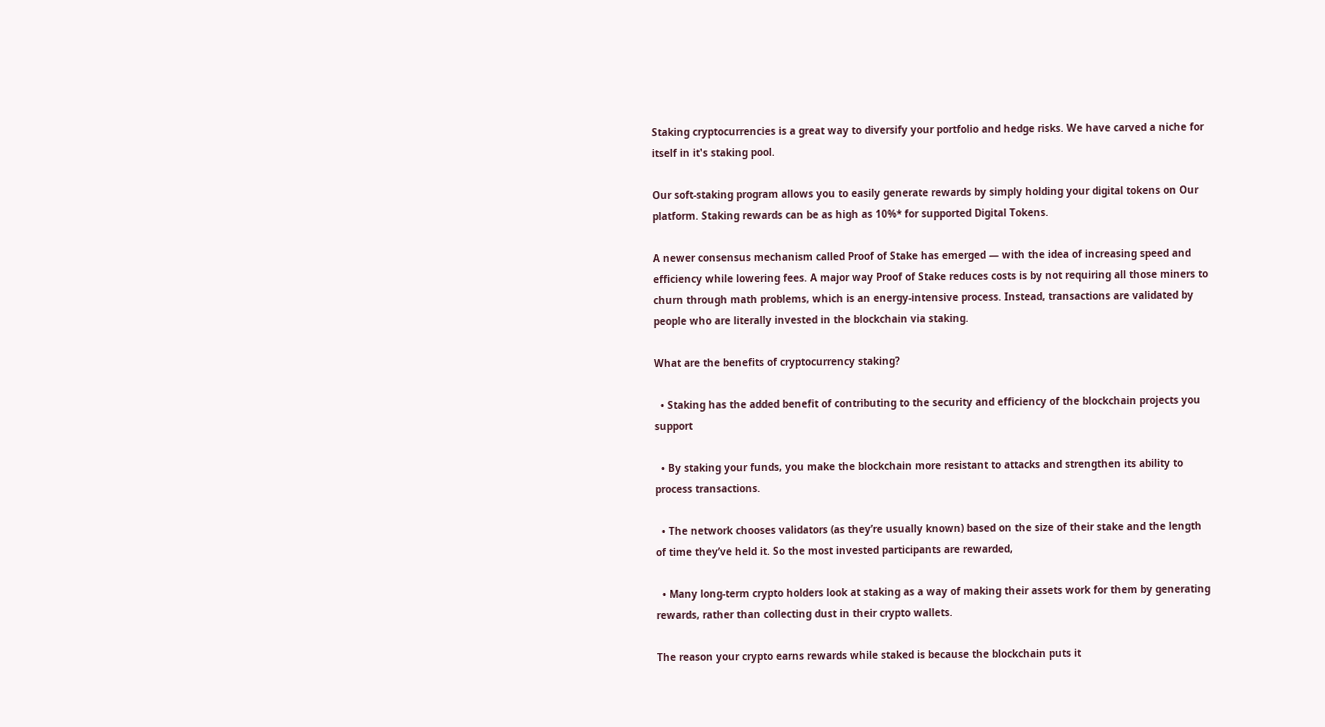Staking cryptocurrencies is a great way to diversify your portfolio and hedge risks. We have carved a niche for itself in it's staking pool.

Our soft-staking program allows you to easily generate rewards by simply holding your digital tokens on Our platform. Staking rewards can be as high as 10%* for supported Digital Tokens.

A newer consensus mechanism called Proof of Stake has emerged — with the idea of increasing speed and efficiency while lowering fees. A major way Proof of Stake reduces costs is by not requiring all those miners to churn through math problems, which is an energy-intensive process. Instead, transactions are validated by people who are literally invested in the blockchain via staking.

What are the benefits of cryptocurrency staking?

  • Staking has the added benefit of contributing to the security and efficiency of the blockchain projects you support

  • By staking your funds, you make the blockchain more resistant to attacks and strengthen its ability to process transactions.

  • The network chooses validators (as they’re usually known) based on the size of their stake and the length of time they’ve held it. So the most invested participants are rewarded,

  • Many long-term crypto holders look at staking as a way of making their assets work for them by generating rewards, rather than collecting dust in their crypto wallets.

The reason your crypto earns rewards while staked is because the blockchain puts it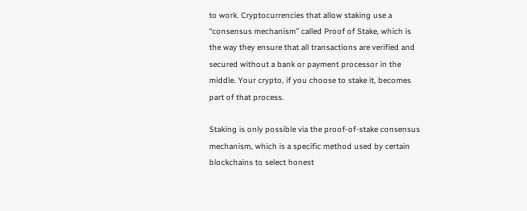to work. Cryptocurrencies that allow staking use a “consensus mechanism” called Proof of Stake, which is the way they ensure that all transactions are verified and secured without a bank or payment processor in the middle. Your crypto, if you choose to stake it, becomes part of that process.

Staking is only possible via the proof-of-stake consensus mechanism, which is a specific method used by certain blockchains to select honest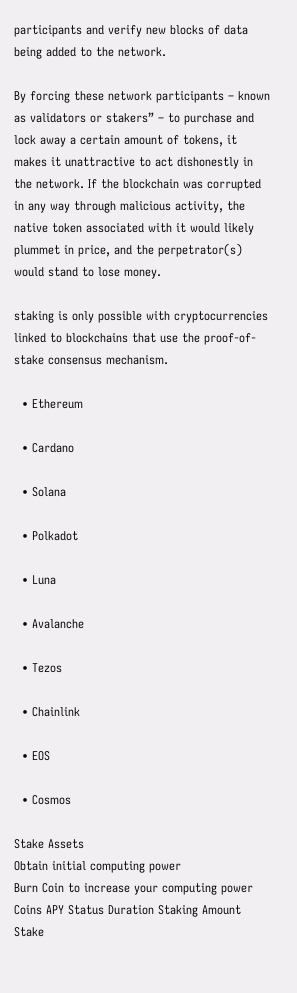participants and verify new blocks of data being added to the network.

By forcing these network participants – known as validators or stakers” – to purchase and lock away a certain amount of tokens, it makes it unattractive to act dishonestly in the network. If the blockchain was corrupted in any way through malicious activity, the native token associated with it would likely plummet in price, and the perpetrator(s) would stand to lose money.

staking is only possible with cryptocurrencies linked to blockchains that use the proof-of-stake consensus mechanism.

  • Ethereum

  • Cardano

  • Solana

  • Polkadot

  • Luna

  • Avalanche

  • Tezos

  • Chainlink

  • EOS

  • Cosmos

Stake Assets
Obtain initial computing power
Burn Coin to increase your computing power
Coins APY Status Duration Staking Amount Stake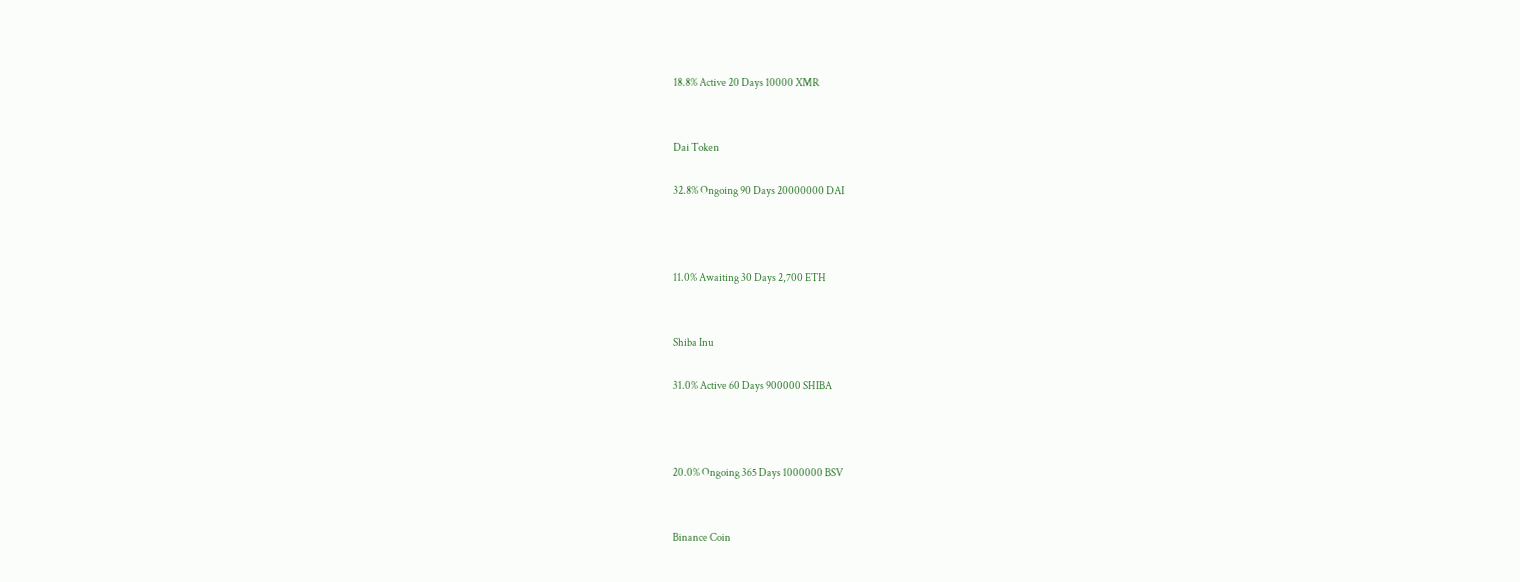18.8% Active 20 Days 10000 XMR


Dai Token

32.8% Ongoing 90 Days 20000000 DAI



11.0% Awaiting 30 Days 2,700 ETH


Shiba Inu

31.0% Active 60 Days 900000 SHIBA



20.0% Ongoing 365 Days 1000000 BSV


Binance Coin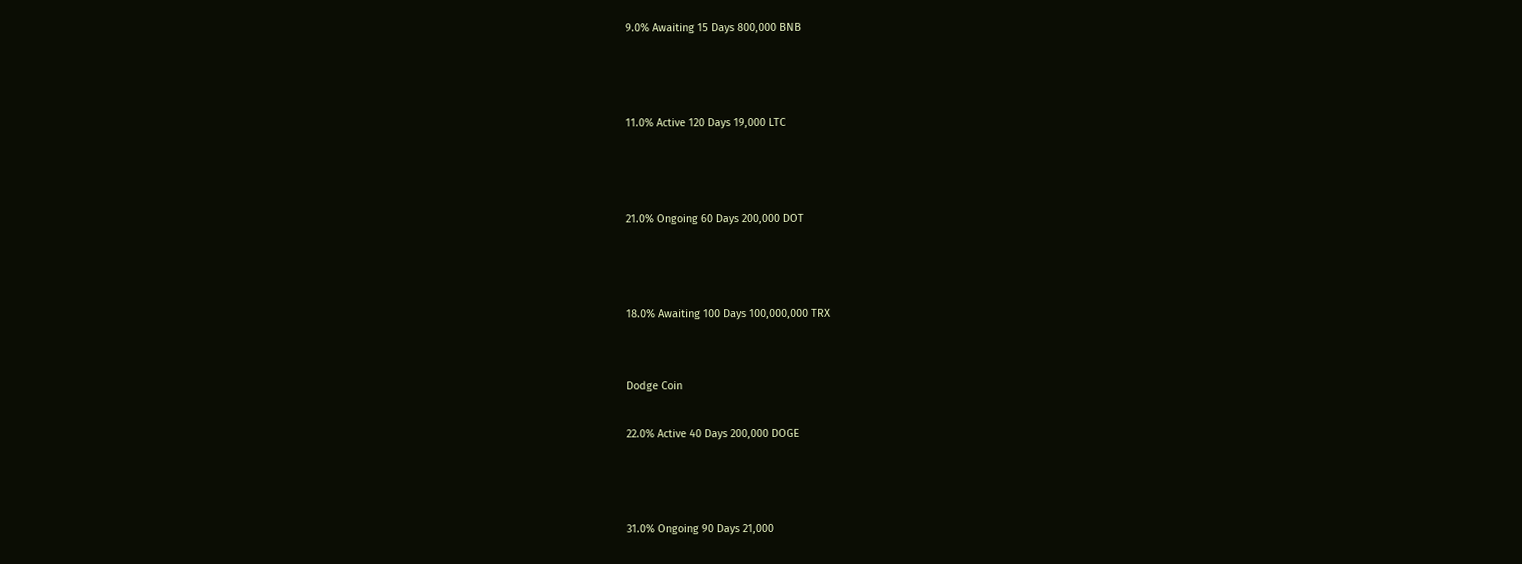9.0% Awaiting 15 Days 800,000 BNB



11.0% Active 120 Days 19,000 LTC



21.0% Ongoing 60 Days 200,000 DOT



18.0% Awaiting 100 Days 100,000,000 TRX


Dodge Coin

22.0% Active 40 Days 200,000 DOGE



31.0% Ongoing 90 Days 21,000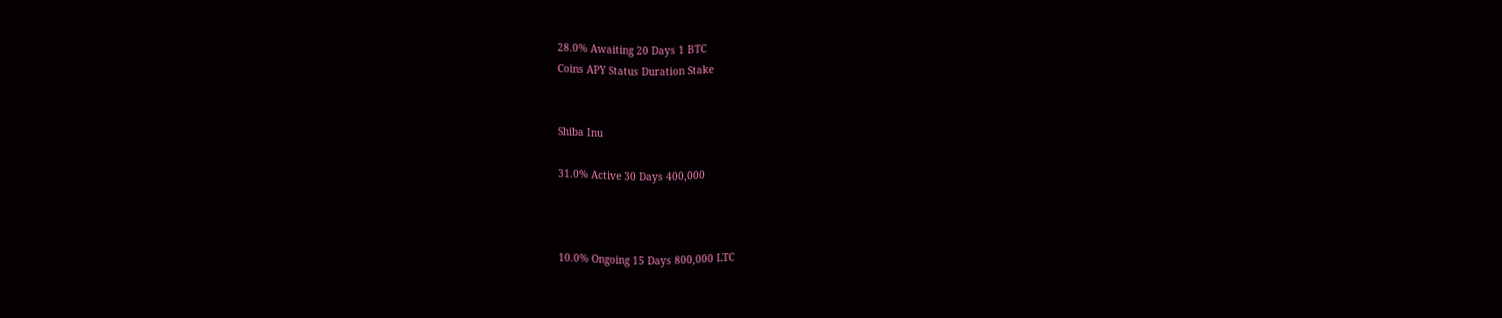28.0% Awaiting 20 Days 1 BTC
Coins APY Status Duration Stake


Shiba Inu

31.0% Active 30 Days 400,000



10.0% Ongoing 15 Days 800,000 LTC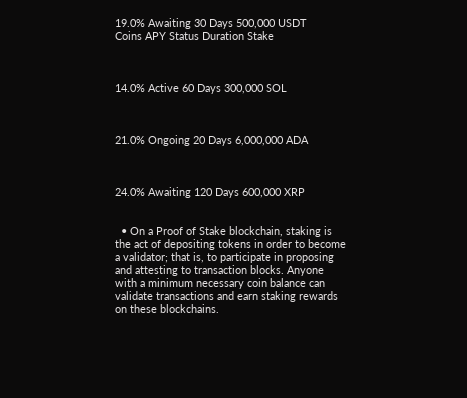19.0% Awaiting 30 Days 500,000 USDT
Coins APY Status Duration Stake



14.0% Active 60 Days 300,000 SOL



21.0% Ongoing 20 Days 6,000,000 ADA



24.0% Awaiting 120 Days 600,000 XRP


  • On a Proof of Stake blockchain, staking is the act of depositing tokens in order to become a validator; that is, to participate in proposing and attesting to transaction blocks. Anyone with a minimum necessary coin balance can validate transactions and earn staking rewards on these blockchains.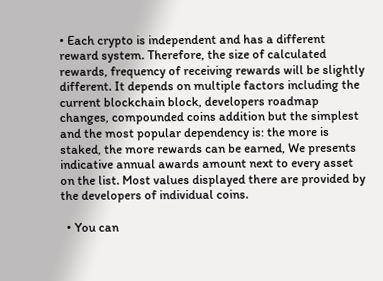• Each crypto is independent and has a different reward system. Therefore, the size of calculated rewards, frequency of receiving rewards will be slightly different. It depends on multiple factors including the current blockchain block, developers roadmap changes, compounded coins addition but the simplest and the most popular dependency is: the more is staked, the more rewards can be earned, We presents indicative annual awards amount next to every asset on the list. Most values displayed there are provided by the developers of individual coins.

  • You can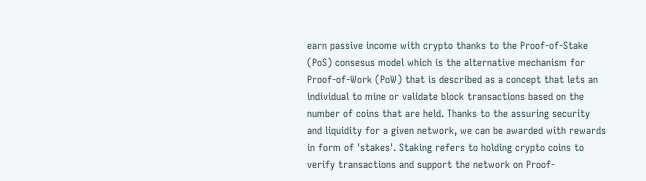earn passive income with crypto thanks to the Proof-of-Stake (PoS) consesus model which is the alternative mechanism for Proof-of-Work (PoW) that is described as a concept that lets an individual to mine or validate block transactions based on the number of coins that are held. Thanks to the assuring security and liquidity for a given network, we can be awarded with rewards in form of 'stakes'. Staking refers to holding crypto coins to verify transactions and support the network on Proof-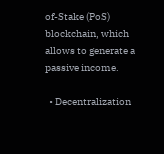of-Stake (PoS) blockchain, which allows to generate a passive income.

  • Decentralization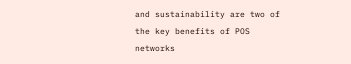and sustainability are two of the key benefits of POS networks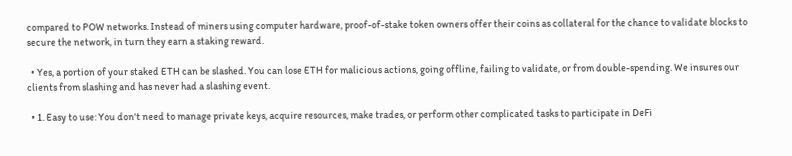compared to POW networks. Instead of miners using computer hardware, proof-of-stake token owners offer their coins as collateral for the chance to validate blocks to secure the network, in turn they earn a staking reward.

  • Yes, a portion of your staked ETH can be slashed. You can lose ETH for malicious actions, going offline, failing to validate, or from double-spending. We insures our clients from slashing and has never had a slashing event.

  • 1. Easy to use: You don't need to manage private keys, acquire resources, make trades, or perform other complicated tasks to participate in DeFi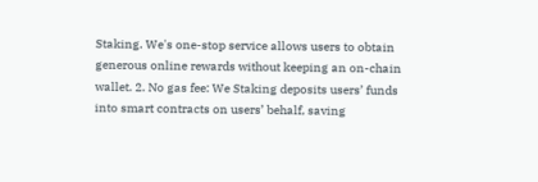Staking. We's one-stop service allows users to obtain generous online rewards without keeping an on-chain wallet. 2. No gas fee: We Staking deposits users’ funds into smart contracts on users’ behalf, saving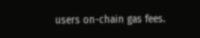users on-chain gas fees.